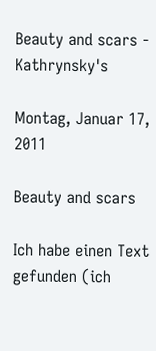Beauty and scars - Kathrynsky's

Montag, Januar 17, 2011

Beauty and scars

Ich habe einen Text gefunden (ich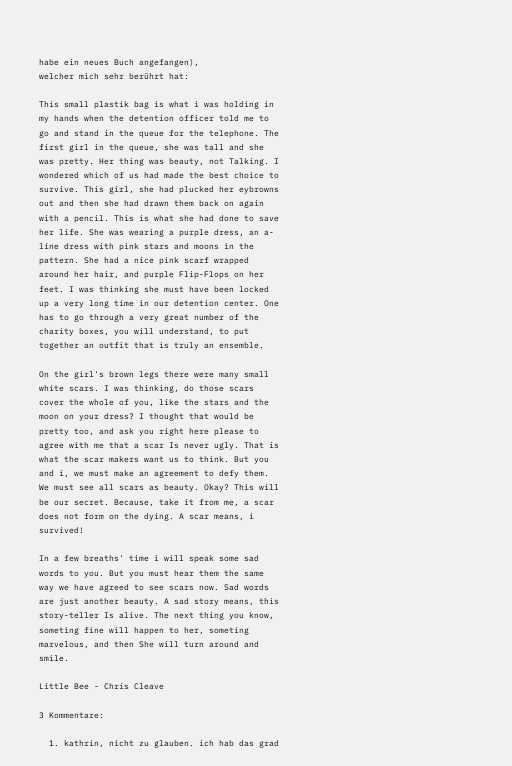habe ein neues Buch angefangen),
welcher mich sehr berührt hat:

This small plastik bag is what i was holding in my hands when the detention officer told me to go and stand in the queue for the telephone. The first girl in the queue, she was tall and she was pretty. Her thing was beauty, not Talking. I wondered which of us had made the best choice to survive. This girl, she had plucked her eybrowns out and then she had drawn them back on again with a pencil. This is what she had done to save her life. She was wearing a purple dress, an a-line dress with pink stars and moons in the pattern. She had a nice pink scarf wrapped around her hair, and purple Flip-Flops on her feet. I was thinking she must have been locked up a very long time in our detention center. One has to go through a very great number of the charity boxes, you will understand, to put together an outfit that is truly an ensemble.

On the girl's brown legs there were many small white scars. I was thinking, do those scars cover the whole of you, like the stars and the moon on your dress? I thought that would be pretty too, and ask you right here please to agree with me that a scar Is never ugly. That is what the scar makers want us to think. But you and i, we must make an agreement to defy them. We must see all scars as beauty. Okay? This will be our secret. Because, take it from me, a scar does not form on the dying. A scar means, i survived!

In a few breaths' time i will speak some sad words to you. But you must hear them the same way we have agreed to see scars now. Sad words are just another beauty. A sad story means, this story-teller Is alive. The next thing you know, someting fine will happen to her, someting marvelous, and then She will turn around and smile.

Little Bee - Chris Cleave

3 Kommentare:

  1. kathrin, nicht zu glauben. ich hab das grad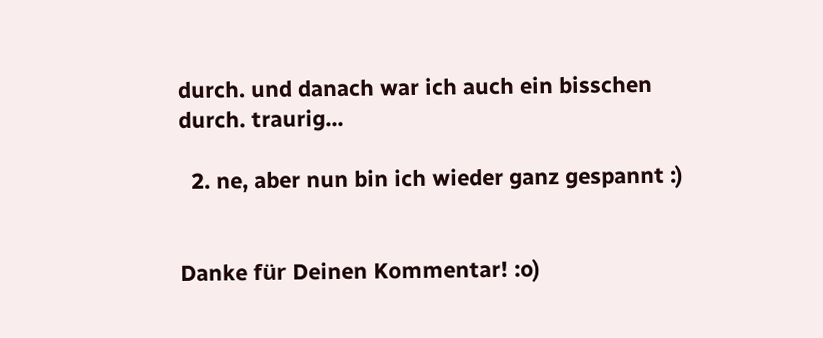durch. und danach war ich auch ein bisschen durch. traurig...

  2. ne, aber nun bin ich wieder ganz gespannt :)


Danke für Deinen Kommentar! :o)